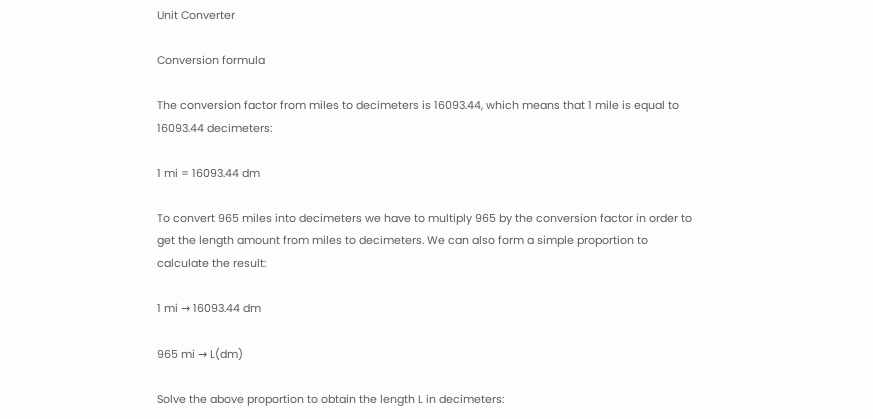Unit Converter

Conversion formula

The conversion factor from miles to decimeters is 16093.44, which means that 1 mile is equal to 16093.44 decimeters:

1 mi = 16093.44 dm

To convert 965 miles into decimeters we have to multiply 965 by the conversion factor in order to get the length amount from miles to decimeters. We can also form a simple proportion to calculate the result:

1 mi → 16093.44 dm

965 mi → L(dm)

Solve the above proportion to obtain the length L in decimeters: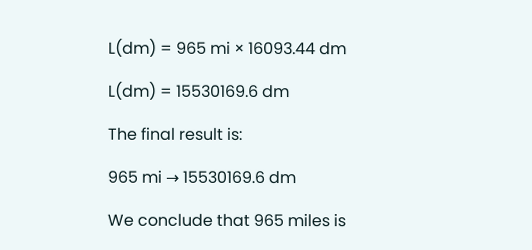L(dm) = 965 mi × 16093.44 dm

L(dm) = 15530169.6 dm

The final result is:

965 mi → 15530169.6 dm

We conclude that 965 miles is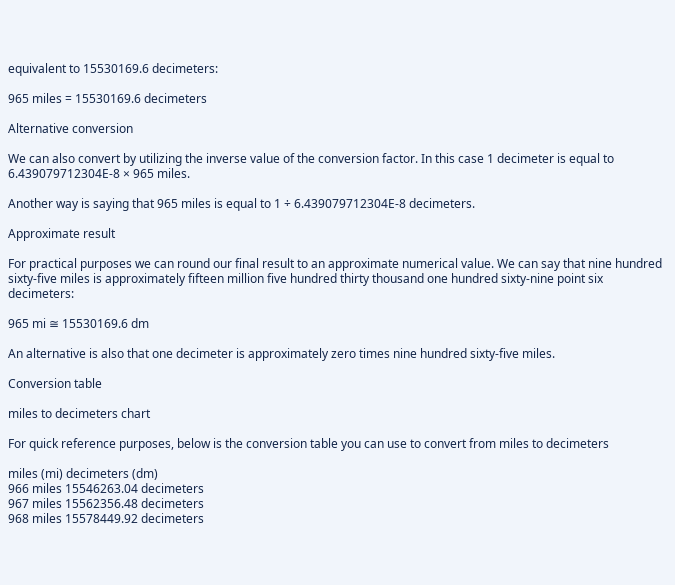equivalent to 15530169.6 decimeters:

965 miles = 15530169.6 decimeters

Alternative conversion

We can also convert by utilizing the inverse value of the conversion factor. In this case 1 decimeter is equal to 6.439079712304E-8 × 965 miles.

Another way is saying that 965 miles is equal to 1 ÷ 6.439079712304E-8 decimeters.

Approximate result

For practical purposes we can round our final result to an approximate numerical value. We can say that nine hundred sixty-five miles is approximately fifteen million five hundred thirty thousand one hundred sixty-nine point six decimeters:

965 mi ≅ 15530169.6 dm

An alternative is also that one decimeter is approximately zero times nine hundred sixty-five miles.

Conversion table

miles to decimeters chart

For quick reference purposes, below is the conversion table you can use to convert from miles to decimeters

miles (mi) decimeters (dm)
966 miles 15546263.04 decimeters
967 miles 15562356.48 decimeters
968 miles 15578449.92 decimeters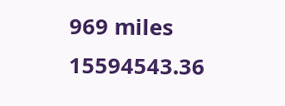969 miles 15594543.36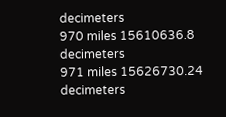decimeters
970 miles 15610636.8 decimeters
971 miles 15626730.24 decimeters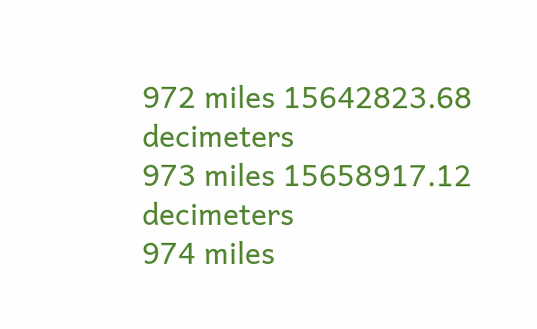972 miles 15642823.68 decimeters
973 miles 15658917.12 decimeters
974 miles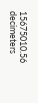15675010.56 decimeters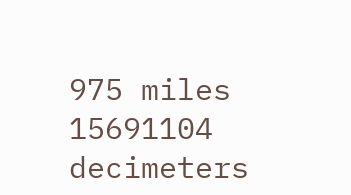975 miles 15691104 decimeters